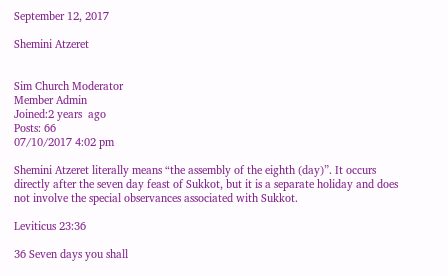September 12, 2017

Shemini Atzeret


Sim Church Moderator
Member Admin
Joined:2 years  ago
Posts: 66
07/10/2017 4:02 pm

Shemini Atzeret literally means “the assembly of the eighth (day)”. It occurs directly after the seven day feast of Sukkot, but it is a separate holiday and does not involve the special observances associated with Sukkot.

Leviticus 23:36

36 Seven days you shall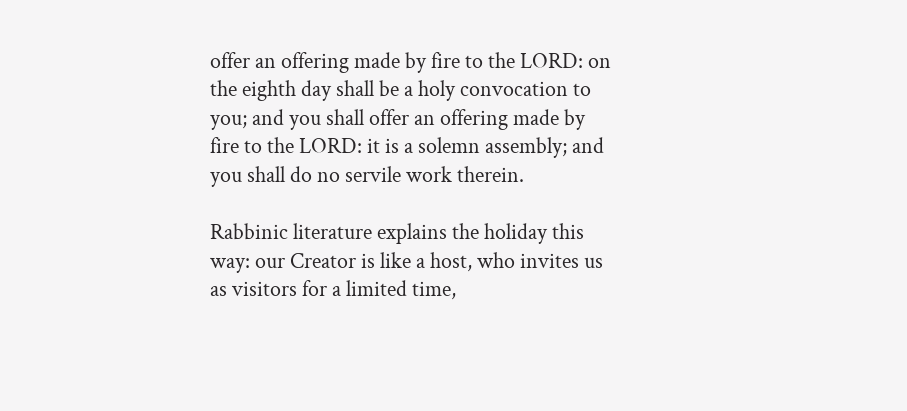offer an offering made by fire to the LORD: on the eighth day shall be a holy convocation to you; and you shall offer an offering made by fire to the LORD: it is a solemn assembly; and you shall do no servile work therein.

Rabbinic literature explains the holiday this way: our Creator is like a host, who invites us as visitors for a limited time,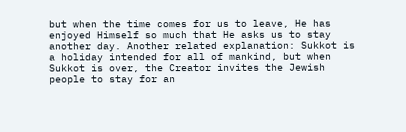but when the time comes for us to leave, He has enjoyed Himself so much that He asks us to stay another day. Another related explanation: Sukkot is a holiday intended for all of mankind, but when Sukkot is over, the Creator invites the Jewish people to stay for an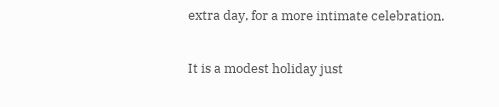extra day, for a more intimate celebration.

It is a modest holiday just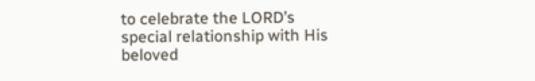to celebrate the LORD’s special relationship with His beloved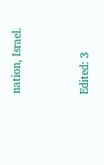nation, Israel.


Edited: 3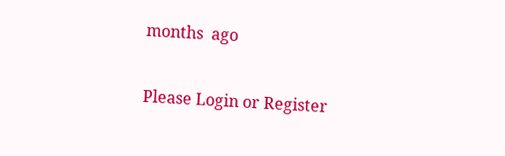months  ago


Please Login or Register